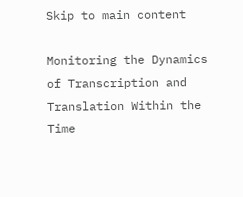Skip to main content

Monitoring the Dynamics of Transcription and Translation Within the Time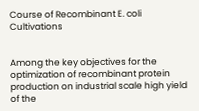Course of Recombinant E. coli Cultivations


Among the key objectives for the optimization of recombinant protein production on industrial scale high yield of the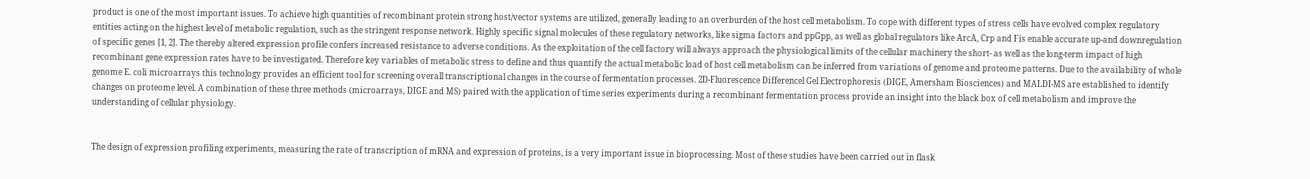product is one of the most important issues. To achieve high quantities of recombinant protein strong host/vector systems are utilized, generally leading to an overburden of the host cell metabolism. To cope with different types of stress cells have evolved complex regulatory entities acting on the highest level of metabolic regulation, such as the stringent response network. Highly specific signal molecules of these regulatory networks, like sigma factors and ppGpp, as well as global regulators like ArcA, Crp and Fis enable accurate up-and downregulation of specific genes [1, 2]. The thereby altered expression profile confers increased resistance to adverse conditions. As the exploitation of the cell factory will always approach the physiological limits of the cellular machinery the short- as well as the long-term impact of high recombinant gene expression rates have to be investigated. Therefore key variables of metabolic stress to define and thus quantify the actual metabolic load of host cell metabolism can be inferred from variations of genome and proteome patterns. Due to the availability of whole genome E. coli microarrays this technology provides an efficient tool for screening overall transcriptional changes in the course of fermentation processes. 2D-Fluorescence Differencel Gel Electrophoresis (DIGE, Amersham Biosciences) and MALDI-MS are established to identify changes on proteome level. A combination of these three methods (microarrays, DIGE and MS) paired with the application of time series experiments during a recombinant fermentation process provide an insight into the black box of cell metabolism and improve the understanding of cellular physiology.


The design of expression profiling experiments, measuring the rate of transcription of mRNA and expression of proteins, is a very important issue in bioprocessing. Most of these studies have been carried out in flask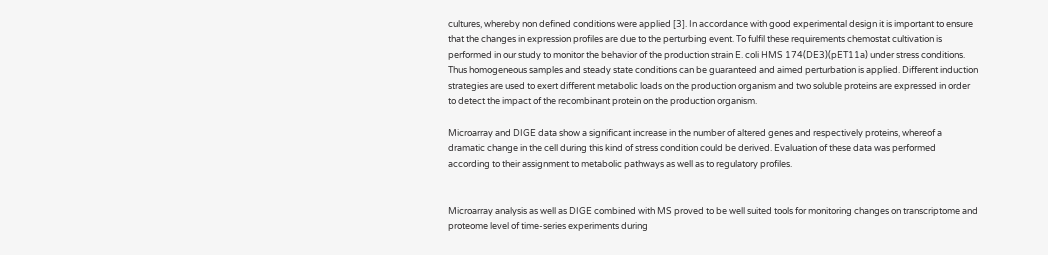cultures, whereby non defined conditions were applied [3]. In accordance with good experimental design it is important to ensure that the changes in expression profiles are due to the perturbing event. To fulfil these requirements chemostat cultivation is performed in our study to monitor the behavior of the production strain E. coli HMS 174(DE3)(pET11a) under stress conditions. Thus homogeneous samples and steady state conditions can be guaranteed and aimed perturbation is applied. Different induction strategies are used to exert different metabolic loads on the production organism and two soluble proteins are expressed in order to detect the impact of the recombinant protein on the production organism.

Microarray and DIGE data show a significant increase in the number of altered genes and respectively proteins, whereof a dramatic change in the cell during this kind of stress condition could be derived. Evaluation of these data was performed according to their assignment to metabolic pathways as well as to regulatory profiles.


Microarray analysis as well as DIGE combined with MS proved to be well suited tools for monitoring changes on transcriptome and proteome level of time-series experiments during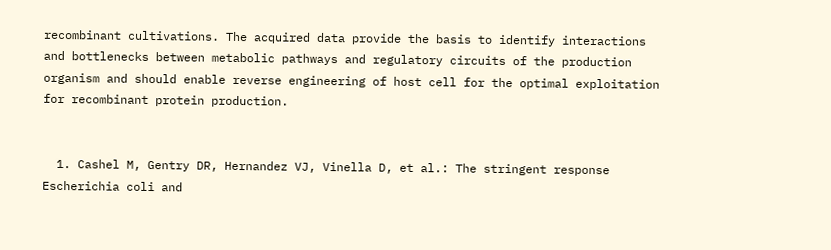recombinant cultivations. The acquired data provide the basis to identify interactions and bottlenecks between metabolic pathways and regulatory circuits of the production organism and should enable reverse engineering of host cell for the optimal exploitation for recombinant protein production.


  1. Cashel M, Gentry DR, Hernandez VJ, Vinella D, et al.: The stringent response Escherichia coli and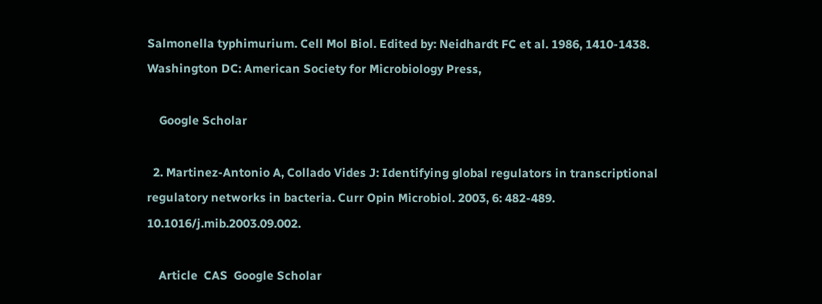Salmonella typhimurium. Cell Mol Biol. Edited by: Neidhardt FC et al. 1986, 1410-1438. Washington DC: American Society for Microbiology Press,

    Google Scholar

  2. Martinez-Antonio A, Collado Vides J: Identifying global regulators in transcriptional regulatory networks in bacteria. Curr Opin Microbiol. 2003, 6: 482-489. 10.1016/j.mib.2003.09.002.

    Article  CAS  Google Scholar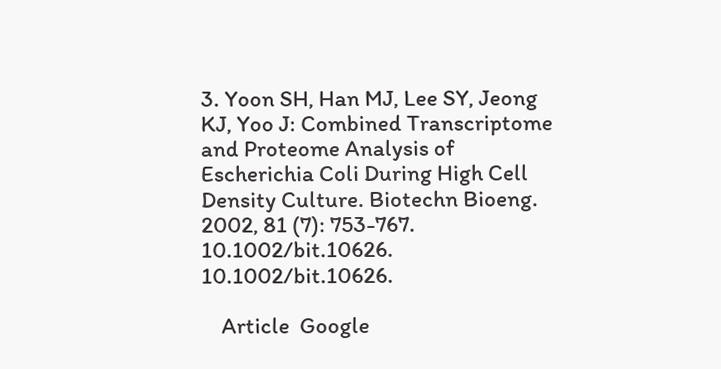3. Yoon SH, Han MJ, Lee SY, Jeong KJ, Yoo J: Combined Transcriptome and Proteome Analysis of Escherichia Coli During High Cell Density Culture. Biotechn Bioeng. 2002, 81 (7): 753-767. 10.1002/bit.10626. 10.1002/bit.10626.

    Article  Google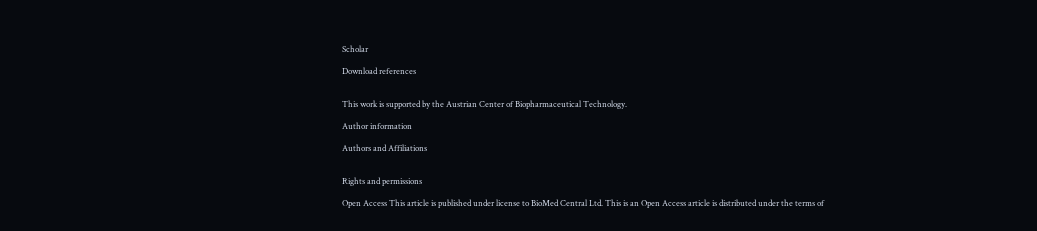Scholar

Download references


This work is supported by the Austrian Center of Biopharmaceutical Technology.

Author information

Authors and Affiliations


Rights and permissions

Open Access This article is published under license to BioMed Central Ltd. This is an Open Access article is distributed under the terms of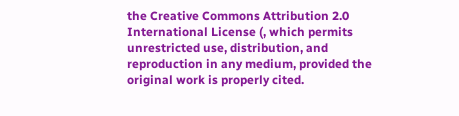the Creative Commons Attribution 2.0 International License (, which permits unrestricted use, distribution, and reproduction in any medium, provided the original work is properly cited.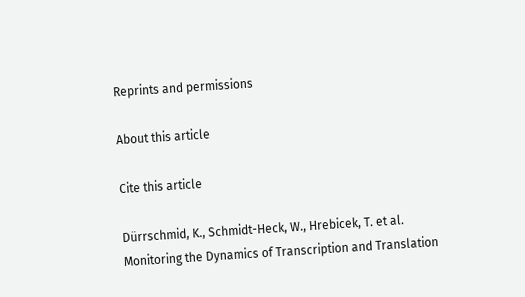Reprints and permissions

About this article

Cite this article

Dürrschmid, K., Schmidt-Heck, W., Hrebicek, T. et al. Monitoring the Dynamics of Transcription and Translation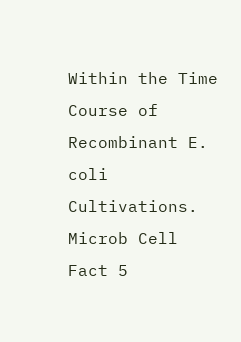Within the Time Course of Recombinant E. coli Cultivations. Microb Cell Fact 5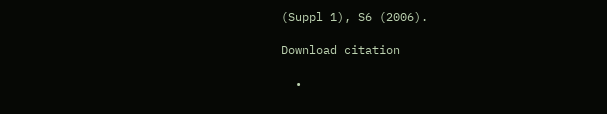(Suppl 1), S6 (2006).

Download citation

  •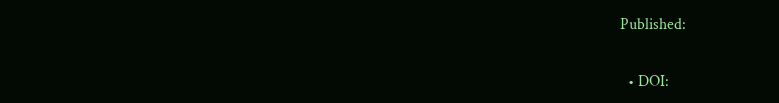Published:

  • DOI: